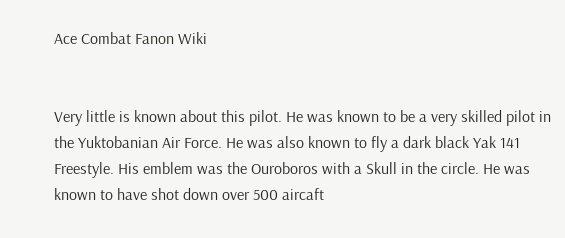Ace Combat Fanon Wiki


Very little is known about this pilot. He was known to be a very skilled pilot in the Yuktobanian Air Force. He was also known to fly a dark black Yak 141 Freestyle. His emblem was the Ouroboros with a Skull in the circle. He was known to have shot down over 500 aircaft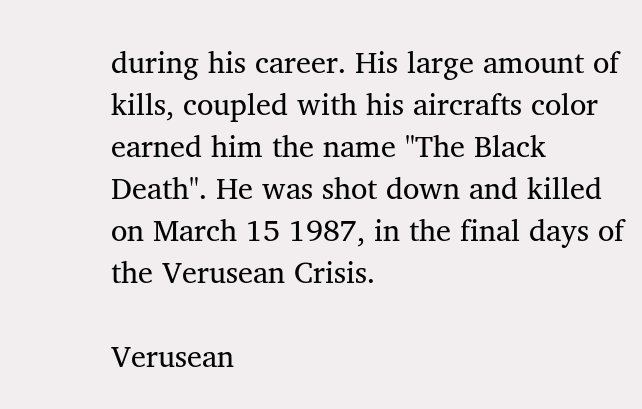during his career. His large amount of kills, coupled with his aircrafts color earned him the name "The Black Death". He was shot down and killed on March 15 1987, in the final days of the Verusean Crisis.

Verusean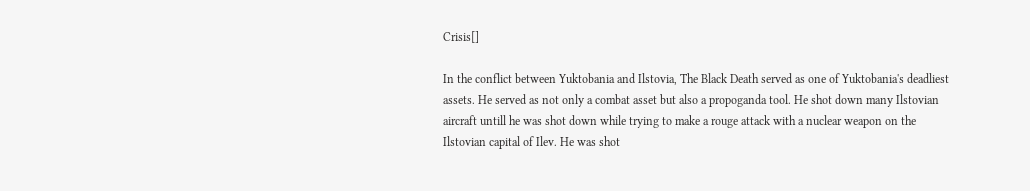Crisis[]

In the conflict between Yuktobania and Ilstovia, The Black Death served as one of Yuktobania's deadliest assets. He served as not only a combat asset but also a propoganda tool. He shot down many Ilstovian aircraft untill he was shot down while trying to make a rouge attack with a nuclear weapon on the Ilstovian capital of Ilev. He was shot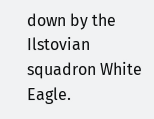down by the Ilstovian squadron White Eagle.